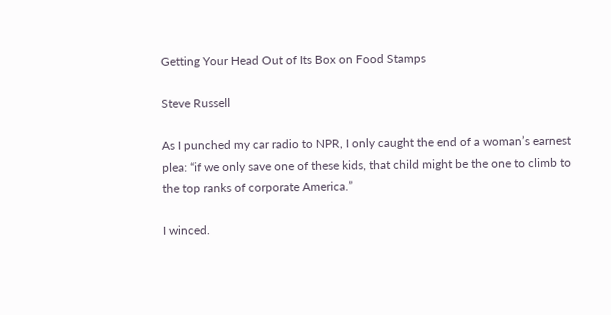Getting Your Head Out of Its Box on Food Stamps

Steve Russell

As I punched my car radio to NPR, I only caught the end of a woman’s earnest plea: “if we only save one of these kids, that child might be the one to climb to the top ranks of corporate America.”

I winced.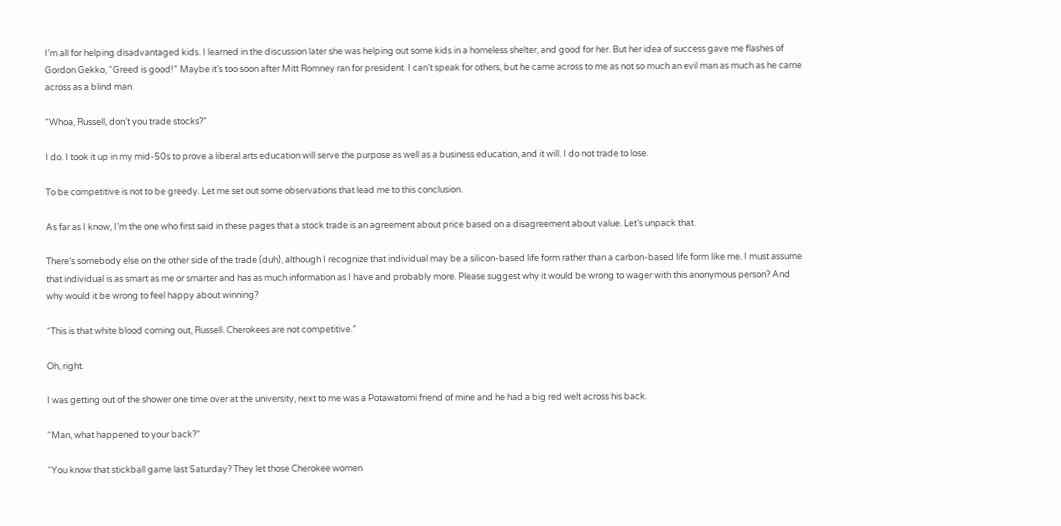I’m all for helping disadvantaged kids. I learned in the discussion later she was helping out some kids in a homeless shelter, and good for her. But her idea of success gave me flashes of Gordon Gekko, “Greed is good!” Maybe it’s too soon after Mitt Romney ran for president. I can’t speak for others, but he came across to me as not so much an evil man as much as he came across as a blind man.

“Whoa, Russell, don’t you trade stocks?”

I do. I took it up in my mid-50s to prove a liberal arts education will serve the purpose as well as a business education, and it will. I do not trade to lose.

To be competitive is not to be greedy. Let me set out some observations that lead me to this conclusion.

As far as I know, I’m the one who first said in these pages that a stock trade is an agreement about price based on a disagreement about value. Let’s unpack that.

There’s somebody else on the other side of the trade (duh), although I recognize that individual may be a silicon-based life form rather than a carbon-based life form like me. I must assume that individual is as smart as me or smarter and has as much information as I have and probably more. Please suggest why it would be wrong to wager with this anonymous person? And why would it be wrong to feel happy about winning?

“This is that white blood coming out, Russell. Cherokees are not competitive.”

Oh, right.

I was getting out of the shower one time over at the university, next to me was a Potawatomi friend of mine and he had a big red welt across his back.

“Man, what happened to your back?”

“You know that stickball game last Saturday? They let those Cherokee women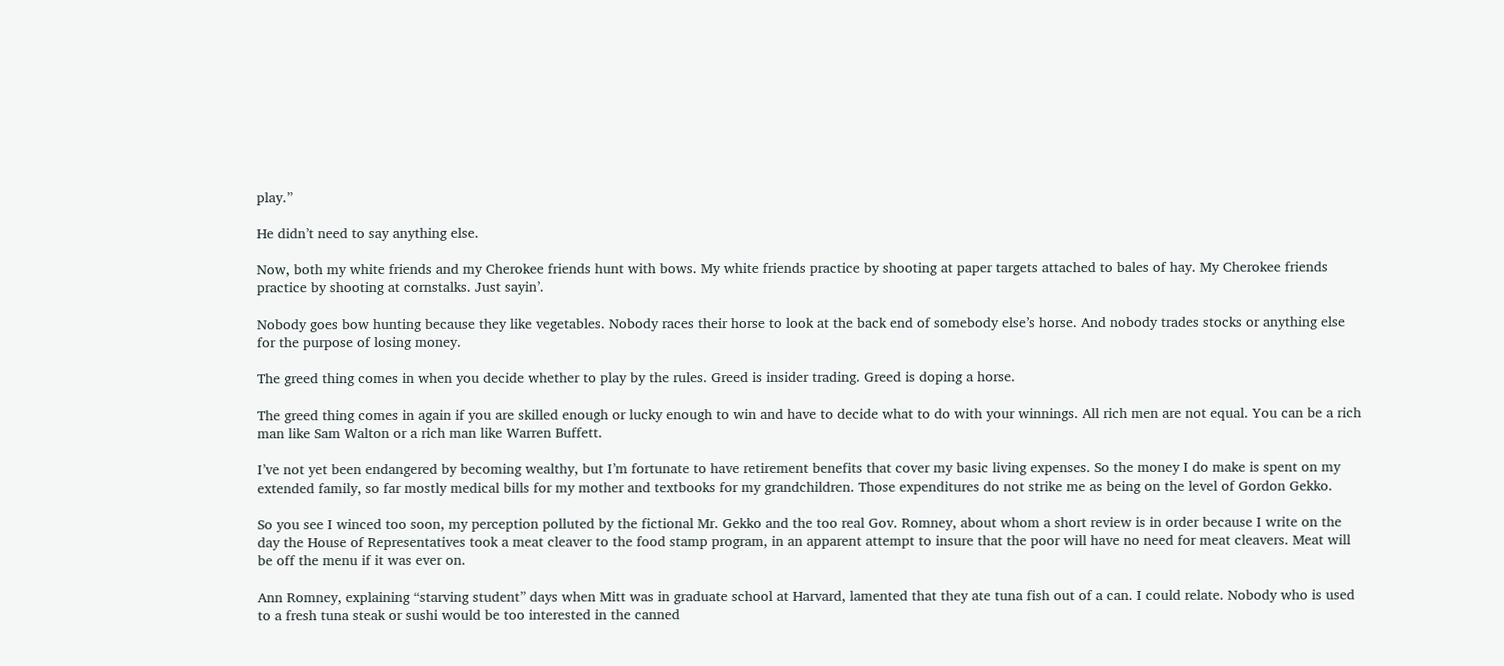play.”

He didn’t need to say anything else.

Now, both my white friends and my Cherokee friends hunt with bows. My white friends practice by shooting at paper targets attached to bales of hay. My Cherokee friends practice by shooting at cornstalks. Just sayin’.

Nobody goes bow hunting because they like vegetables. Nobody races their horse to look at the back end of somebody else’s horse. And nobody trades stocks or anything else for the purpose of losing money.

The greed thing comes in when you decide whether to play by the rules. Greed is insider trading. Greed is doping a horse.

The greed thing comes in again if you are skilled enough or lucky enough to win and have to decide what to do with your winnings. All rich men are not equal. You can be a rich man like Sam Walton or a rich man like Warren Buffett.

I’ve not yet been endangered by becoming wealthy, but I’m fortunate to have retirement benefits that cover my basic living expenses. So the money I do make is spent on my extended family, so far mostly medical bills for my mother and textbooks for my grandchildren. Those expenditures do not strike me as being on the level of Gordon Gekko.

So you see I winced too soon, my perception polluted by the fictional Mr. Gekko and the too real Gov. Romney, about whom a short review is in order because I write on the day the House of Representatives took a meat cleaver to the food stamp program, in an apparent attempt to insure that the poor will have no need for meat cleavers. Meat will be off the menu if it was ever on.

Ann Romney, explaining “starving student” days when Mitt was in graduate school at Harvard, lamented that they ate tuna fish out of a can. I could relate. Nobody who is used to a fresh tuna steak or sushi would be too interested in the canned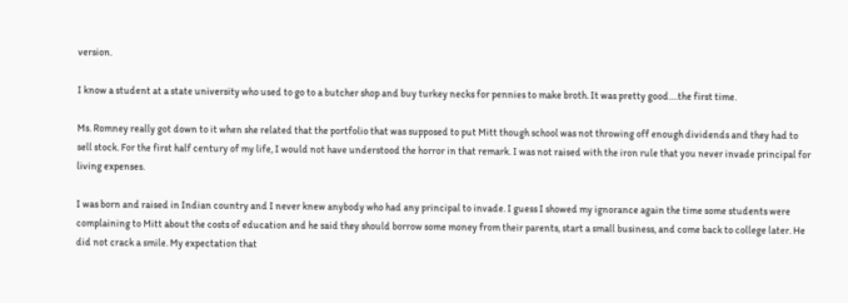version.

I know a student at a state university who used to go to a butcher shop and buy turkey necks for pennies to make broth. It was pretty good….the first time.

Ms. Romney really got down to it when she related that the portfolio that was supposed to put Mitt though school was not throwing off enough dividends and they had to sell stock. For the first half century of my life, I would not have understood the horror in that remark. I was not raised with the iron rule that you never invade principal for living expenses.

I was born and raised in Indian country and I never knew anybody who had any principal to invade. I guess I showed my ignorance again the time some students were complaining to Mitt about the costs of education and he said they should borrow some money from their parents, start a small business, and come back to college later. He did not crack a smile. My expectation that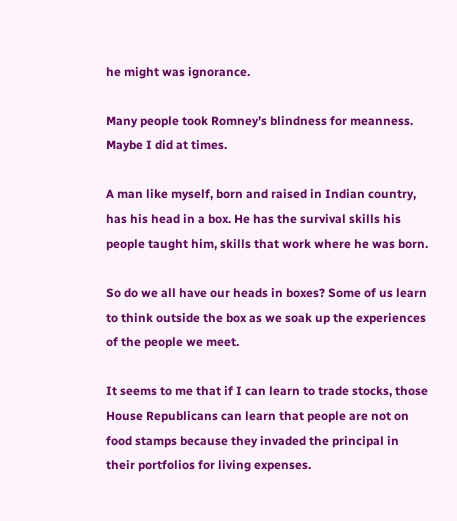he might was ignorance.

Many people took Romney’s blindness for meanness. Maybe I did at times.

A man like myself, born and raised in Indian country, has his head in a box. He has the survival skills his people taught him, skills that work where he was born.

So do we all have our heads in boxes? Some of us learn to think outside the box as we soak up the experiences of the people we meet.

It seems to me that if I can learn to trade stocks, those House Republicans can learn that people are not on food stamps because they invaded the principal in their portfolios for living expenses.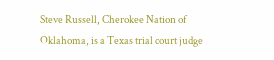Steve Russell, Cherokee Nation of Oklahoma, is a Texas trial court judge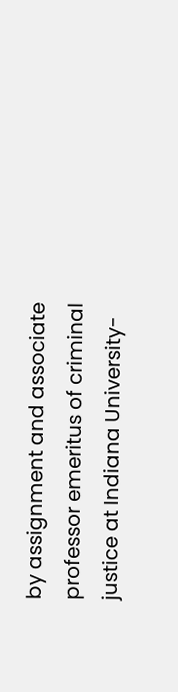by assignment and associate professor emeritus of criminal justice at Indiana University-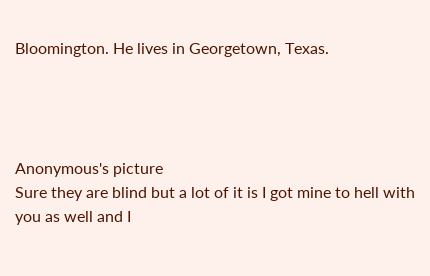Bloomington. He lives in Georgetown, Texas.




Anonymous's picture
Sure they are blind but a lot of it is I got mine to hell with you as well and I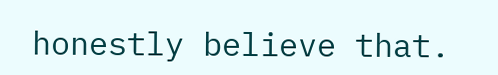honestly believe that.